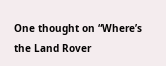One thought on “Where’s the Land Rover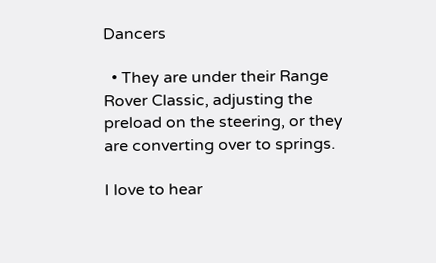Dancers

  • They are under their Range Rover Classic, adjusting the preload on the steering, or they are converting over to springs.

I love to hear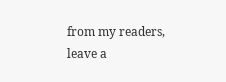from my readers, leave a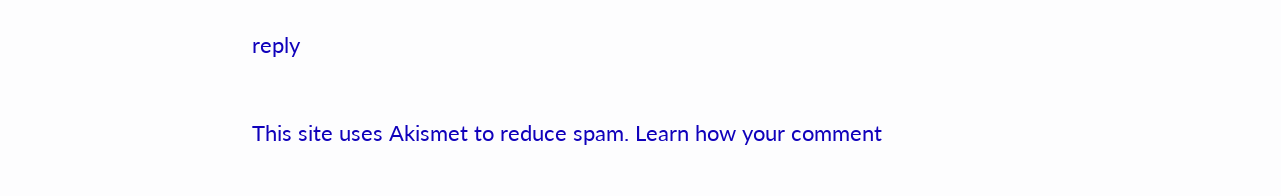reply

This site uses Akismet to reduce spam. Learn how your comment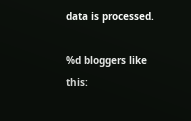data is processed.

%d bloggers like this: